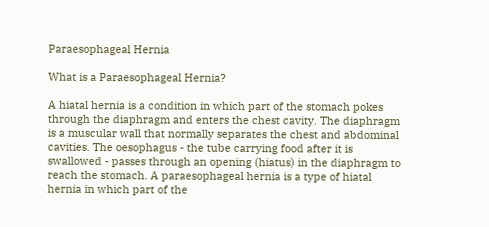Paraesophageal Hernia

What is a Paraesophageal Hernia?

A hiatal hernia is a condition in which part of the stomach pokes through the diaphragm and enters the chest cavity. The diaphragm is a muscular wall that normally separates the chest and abdominal cavities. The oesophagus - the tube carrying food after it is swallowed - passes through an opening (hiatus) in the diaphragm to reach the stomach. A paraesophageal hernia is a type of hiatal hernia in which part of the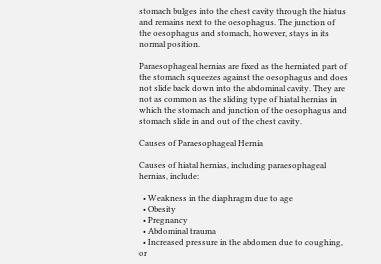stomach bulges into the chest cavity through the hiatus and remains next to the oesophagus. The junction of the oesophagus and stomach, however, stays in its normal position.

Paraesophageal hernias are fixed as the herniated part of the stomach squeezes against the oesophagus and does not slide back down into the abdominal cavity. They are not as common as the sliding type of hiatal hernias in which the stomach and junction of the oesophagus and stomach slide in and out of the chest cavity.

Causes of Paraesophageal Hernia

Causes of hiatal hernias, including paraesophageal hernias, include:

  • Weakness in the diaphragm due to age
  • Obesity
  • Pregnancy
  • Abdominal trauma
  • Increased pressure in the abdomen due to coughing, or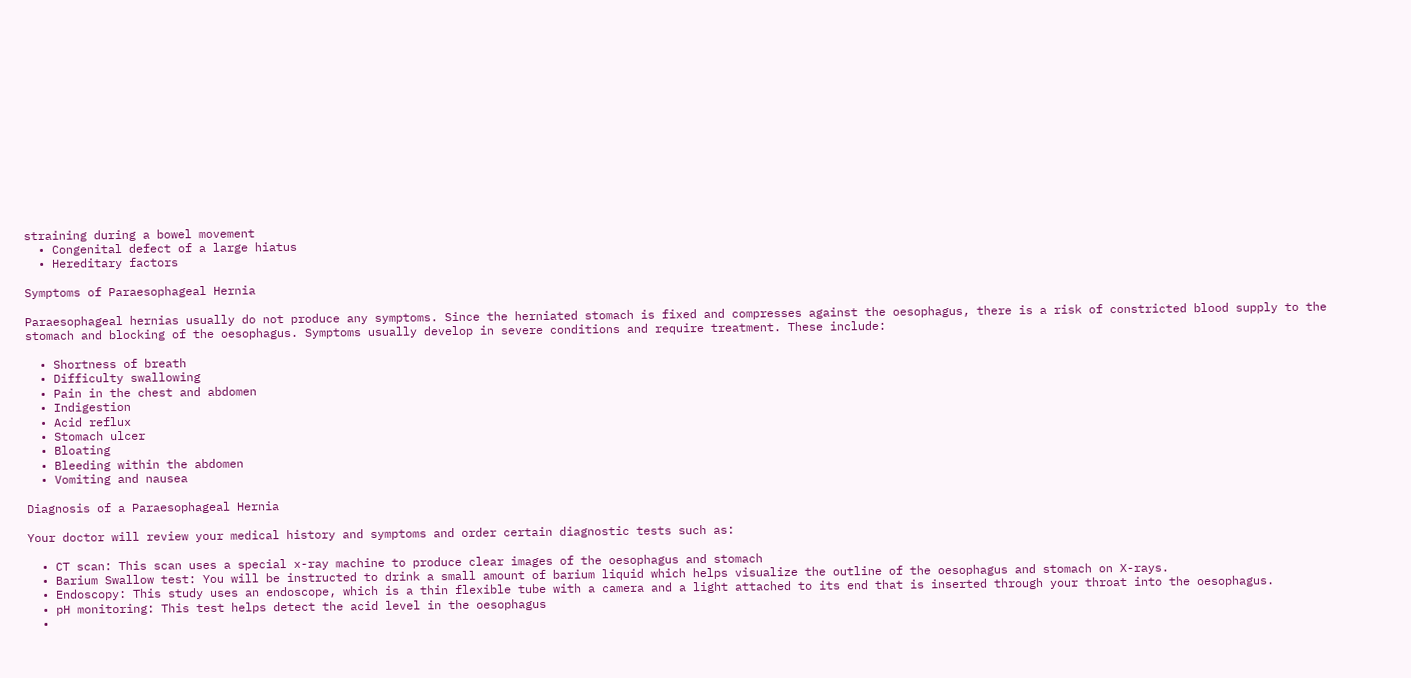straining during a bowel movement
  • Congenital defect of a large hiatus
  • Hereditary factors

Symptoms of Paraesophageal Hernia

Paraesophageal hernias usually do not produce any symptoms. Since the herniated stomach is fixed and compresses against the oesophagus, there is a risk of constricted blood supply to the stomach and blocking of the oesophagus. Symptoms usually develop in severe conditions and require treatment. These include:

  • Shortness of breath
  • Difficulty swallowing
  • Pain in the chest and abdomen
  • Indigestion
  • Acid reflux
  • Stomach ulcer
  • Bloating
  • Bleeding within the abdomen
  • Vomiting and nausea

Diagnosis of a Paraesophageal Hernia

Your doctor will review your medical history and symptoms and order certain diagnostic tests such as:

  • CT scan: This scan uses a special x-ray machine to produce clear images of the oesophagus and stomach
  • Barium Swallow test: You will be instructed to drink a small amount of barium liquid which helps visualize the outline of the oesophagus and stomach on X-rays.
  • Endoscopy: This study uses an endoscope, which is a thin flexible tube with a camera and a light attached to its end that is inserted through your throat into the oesophagus.
  • pH monitoring: This test helps detect the acid level in the oesophagus
  •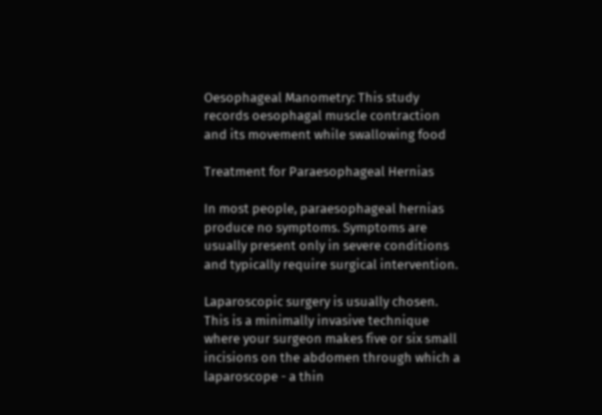Oesophageal Manometry: This study records oesophagal muscle contraction and its movement while swallowing food

Treatment for Paraesophageal Hernias

In most people, paraesophageal hernias produce no symptoms. Symptoms are usually present only in severe conditions and typically require surgical intervention.

Laparoscopic surgery is usually chosen. This is a minimally invasive technique where your surgeon makes five or six small incisions on the abdomen through which a laparoscope - a thin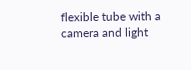flexible tube with a camera and light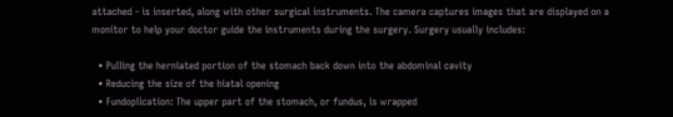attached - is inserted, along with other surgical instruments. The camera captures images that are displayed on a monitor to help your doctor guide the instruments during the surgery. Surgery usually includes:

  • Pulling the herniated portion of the stomach back down into the abdominal cavity
  • Reducing the size of the hiatal opening
  • Fundoplication: The upper part of the stomach, or fundus, is wrapped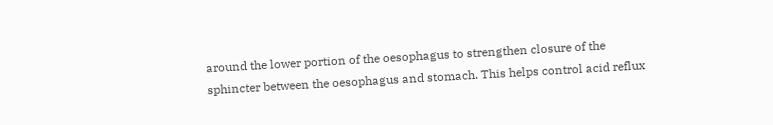around the lower portion of the oesophagus to strengthen closure of the sphincter between the oesophagus and stomach. This helps control acid reflux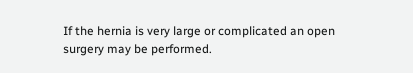If the hernia is very large or complicated an open surgery may be performed.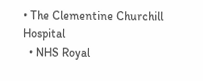• The Clementine Churchill Hospital
  • NHS Royal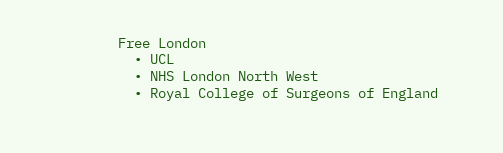Free London
  • UCL
  • NHS London North West
  • Royal College of Surgeons of England